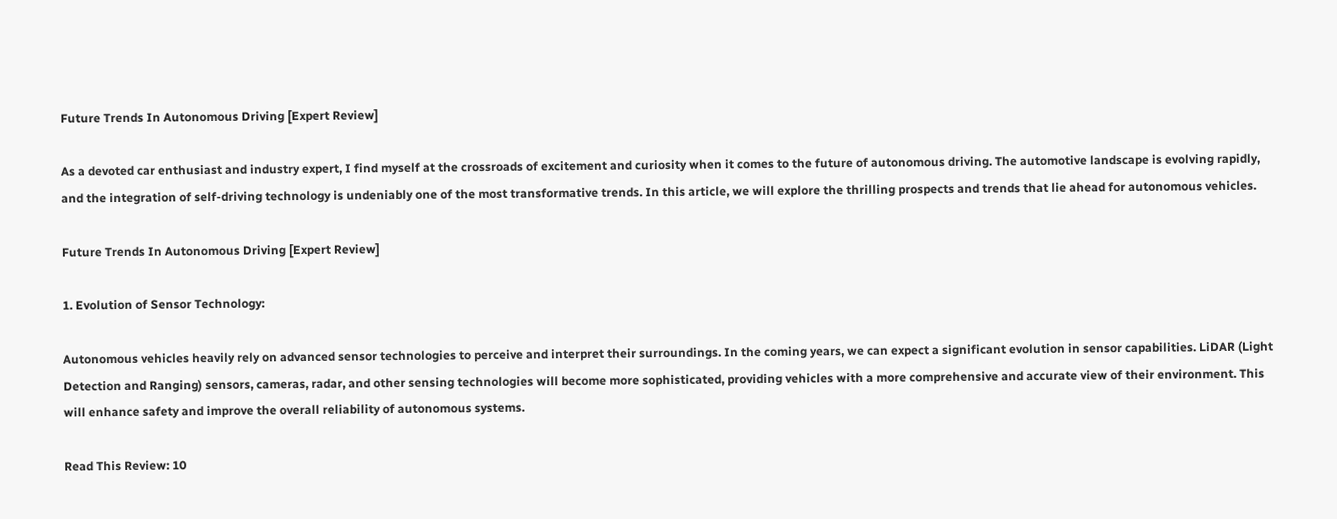Future Trends In Autonomous Driving [Expert Review]

As a devoted car enthusiast and industry expert, I find myself at the crossroads of excitement and curiosity when it comes to the future of autonomous driving. The automotive landscape is evolving rapidly, and the integration of self-driving technology is undeniably one of the most transformative trends. In this article, we will explore the thrilling prospects and trends that lie ahead for autonomous vehicles.

Future Trends In Autonomous Driving [Expert Review]

1. Evolution of Sensor Technology:

Autonomous vehicles heavily rely on advanced sensor technologies to perceive and interpret their surroundings. In the coming years, we can expect a significant evolution in sensor capabilities. LiDAR (Light Detection and Ranging) sensors, cameras, radar, and other sensing technologies will become more sophisticated, providing vehicles with a more comprehensive and accurate view of their environment. This will enhance safety and improve the overall reliability of autonomous systems.

Read This Review: 10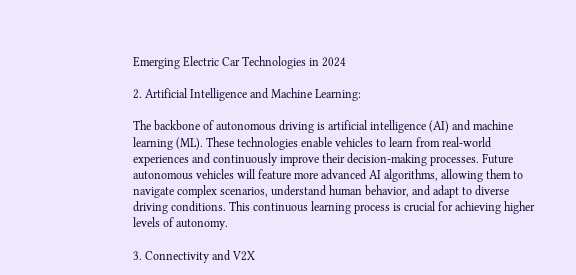Emerging Electric Car Technologies in 2024

2. Artificial Intelligence and Machine Learning:

The backbone of autonomous driving is artificial intelligence (AI) and machine learning (ML). These technologies enable vehicles to learn from real-world experiences and continuously improve their decision-making processes. Future autonomous vehicles will feature more advanced AI algorithms, allowing them to navigate complex scenarios, understand human behavior, and adapt to diverse driving conditions. This continuous learning process is crucial for achieving higher levels of autonomy.

3. Connectivity and V2X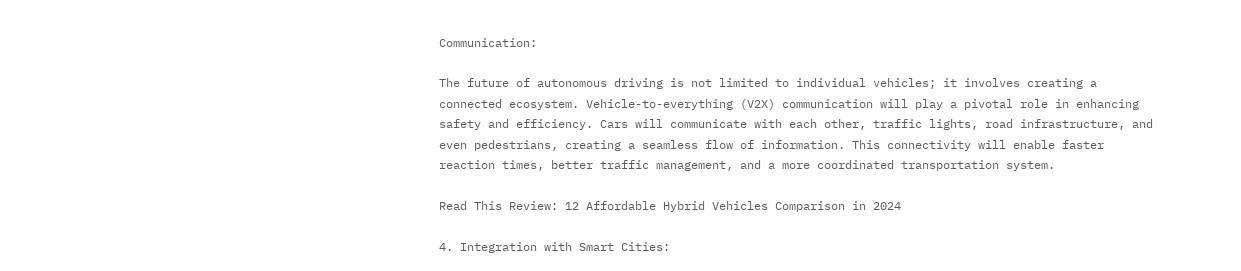Communication:

The future of autonomous driving is not limited to individual vehicles; it involves creating a connected ecosystem. Vehicle-to-everything (V2X) communication will play a pivotal role in enhancing safety and efficiency. Cars will communicate with each other, traffic lights, road infrastructure, and even pedestrians, creating a seamless flow of information. This connectivity will enable faster reaction times, better traffic management, and a more coordinated transportation system.

Read This Review: 12 Affordable Hybrid Vehicles Comparison in 2024

4. Integration with Smart Cities: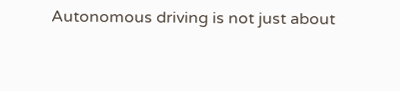Autonomous driving is not just about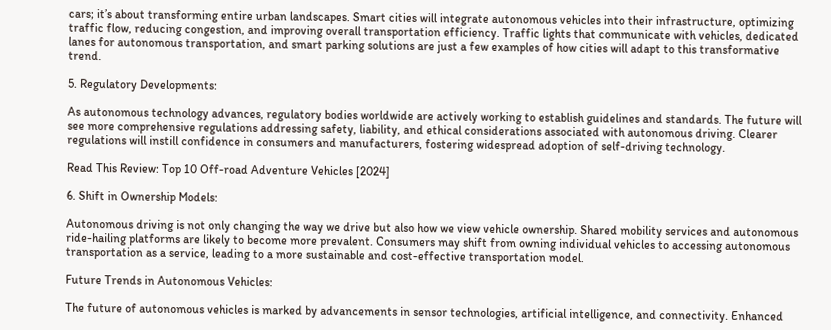cars; it’s about transforming entire urban landscapes. Smart cities will integrate autonomous vehicles into their infrastructure, optimizing traffic flow, reducing congestion, and improving overall transportation efficiency. Traffic lights that communicate with vehicles, dedicated lanes for autonomous transportation, and smart parking solutions are just a few examples of how cities will adapt to this transformative trend.

5. Regulatory Developments:

As autonomous technology advances, regulatory bodies worldwide are actively working to establish guidelines and standards. The future will see more comprehensive regulations addressing safety, liability, and ethical considerations associated with autonomous driving. Clearer regulations will instill confidence in consumers and manufacturers, fostering widespread adoption of self-driving technology.

Read This Review: Top 10 Off-road Adventure Vehicles [2024]

6. Shift in Ownership Models:

Autonomous driving is not only changing the way we drive but also how we view vehicle ownership. Shared mobility services and autonomous ride-hailing platforms are likely to become more prevalent. Consumers may shift from owning individual vehicles to accessing autonomous transportation as a service, leading to a more sustainable and cost-effective transportation model.

Future Trends in Autonomous Vehicles:

The future of autonomous vehicles is marked by advancements in sensor technologies, artificial intelligence, and connectivity. Enhanced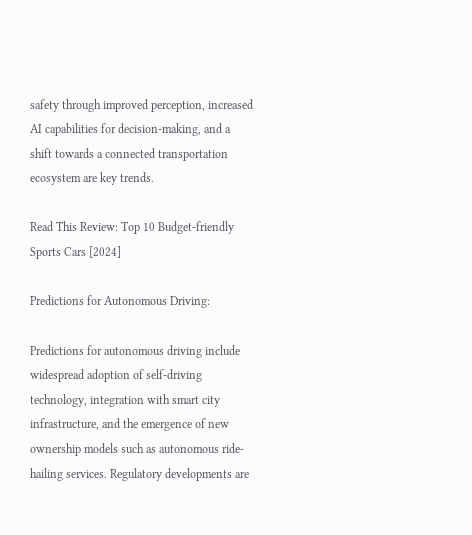safety through improved perception, increased AI capabilities for decision-making, and a shift towards a connected transportation ecosystem are key trends.

Read This Review: Top 10 Budget-friendly Sports Cars [2024]

Predictions for Autonomous Driving:

Predictions for autonomous driving include widespread adoption of self-driving technology, integration with smart city infrastructure, and the emergence of new ownership models such as autonomous ride-hailing services. Regulatory developments are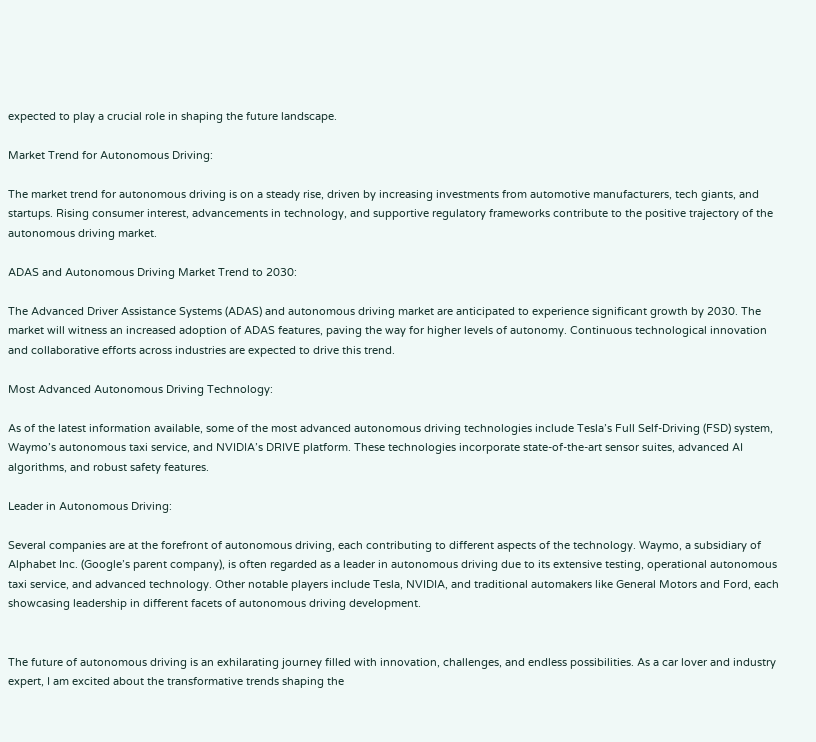expected to play a crucial role in shaping the future landscape.

Market Trend for Autonomous Driving:

The market trend for autonomous driving is on a steady rise, driven by increasing investments from automotive manufacturers, tech giants, and startups. Rising consumer interest, advancements in technology, and supportive regulatory frameworks contribute to the positive trajectory of the autonomous driving market.

ADAS and Autonomous Driving Market Trend to 2030:

The Advanced Driver Assistance Systems (ADAS) and autonomous driving market are anticipated to experience significant growth by 2030. The market will witness an increased adoption of ADAS features, paving the way for higher levels of autonomy. Continuous technological innovation and collaborative efforts across industries are expected to drive this trend.

Most Advanced Autonomous Driving Technology:

As of the latest information available, some of the most advanced autonomous driving technologies include Tesla’s Full Self-Driving (FSD) system, Waymo’s autonomous taxi service, and NVIDIA’s DRIVE platform. These technologies incorporate state-of-the-art sensor suites, advanced AI algorithms, and robust safety features.

Leader in Autonomous Driving:

Several companies are at the forefront of autonomous driving, each contributing to different aspects of the technology. Waymo, a subsidiary of Alphabet Inc. (Google’s parent company), is often regarded as a leader in autonomous driving due to its extensive testing, operational autonomous taxi service, and advanced technology. Other notable players include Tesla, NVIDIA, and traditional automakers like General Motors and Ford, each showcasing leadership in different facets of autonomous driving development.


The future of autonomous driving is an exhilarating journey filled with innovation, challenges, and endless possibilities. As a car lover and industry expert, I am excited about the transformative trends shaping the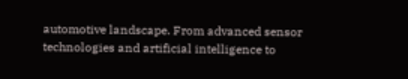automotive landscape. From advanced sensor technologies and artificial intelligence to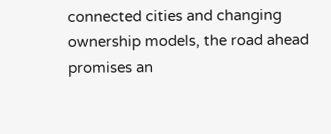connected cities and changing ownership models, the road ahead promises an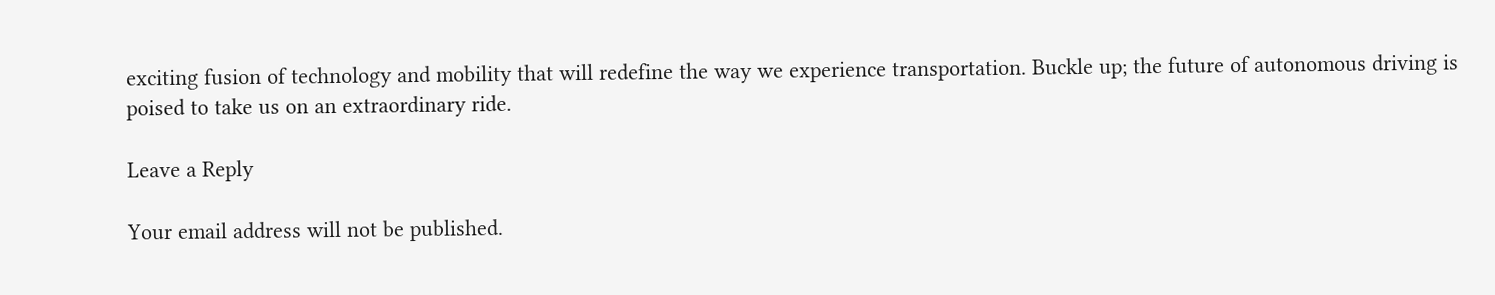exciting fusion of technology and mobility that will redefine the way we experience transportation. Buckle up; the future of autonomous driving is poised to take us on an extraordinary ride.

Leave a Reply

Your email address will not be published.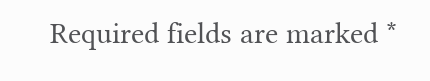Required fields are marked *